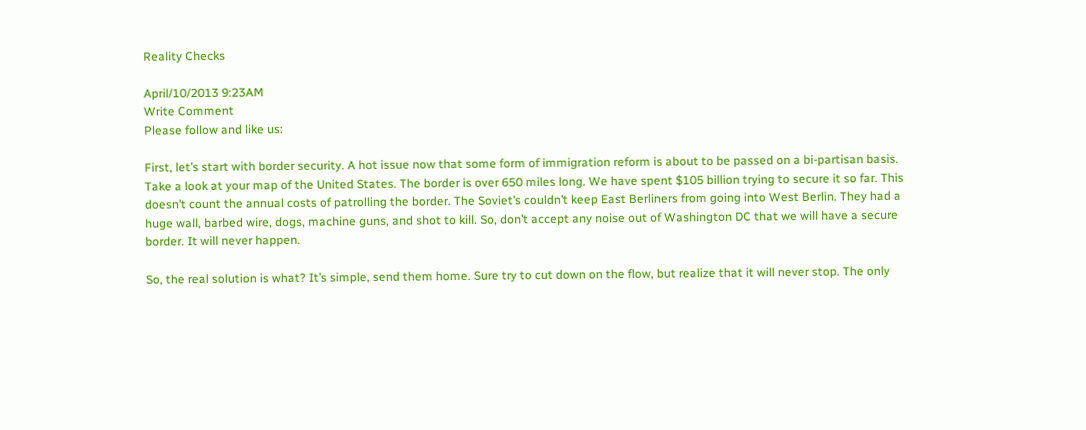Reality Checks

April/10/2013 9:23AM
Write Comment
Please follow and like us:

First, let’s start with border security. A hot issue now that some form of immigration reform is about to be passed on a bi-partisan basis. Take a look at your map of the United States. The border is over 650 miles long. We have spent $105 billion trying to secure it so far. This doesn’t count the annual costs of patrolling the border. The Soviet’s couldn’t keep East Berliners from going into West Berlin. They had a huge wall, barbed wire, dogs, machine guns, and shot to kill. So, don’t accept any noise out of Washington DC that we will have a secure border. It will never happen.

So, the real solution is what? It’s simple, send them home. Sure try to cut down on the flow, but realize that it will never stop. The only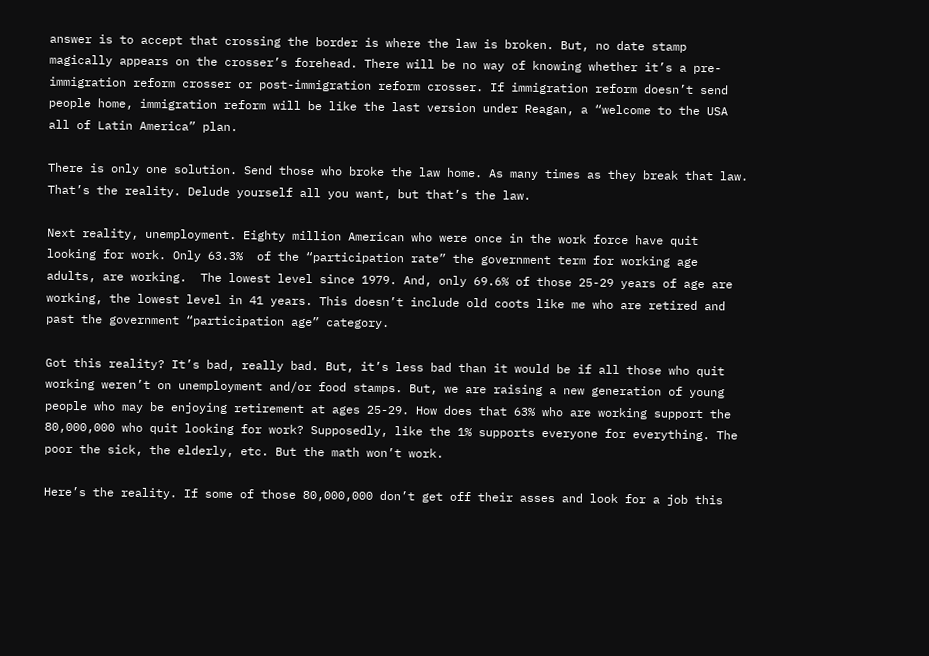answer is to accept that crossing the border is where the law is broken. But, no date stamp magically appears on the crosser’s forehead. There will be no way of knowing whether it’s a pre-immigration reform crosser or post-immigration reform crosser. If immigration reform doesn’t send people home, immigration reform will be like the last version under Reagan, a “welcome to the USA all of Latin America” plan.

There is only one solution. Send those who broke the law home. As many times as they break that law. That’s the reality. Delude yourself all you want, but that’s the law.

Next reality, unemployment. Eighty million American who were once in the work force have quit looking for work. Only 63.3%  of the “participation rate” the government term for working age adults, are working.  The lowest level since 1979. And, only 69.6% of those 25-29 years of age are working, the lowest level in 41 years. This doesn’t include old coots like me who are retired and past the government “participation age” category.

Got this reality? It’s bad, really bad. But, it’s less bad than it would be if all those who quit working weren’t on unemployment and/or food stamps. But, we are raising a new generation of young people who may be enjoying retirement at ages 25-29. How does that 63% who are working support the 80,000,000 who quit looking for work? Supposedly, like the 1% supports everyone for everything. The poor the sick, the elderly, etc. But the math won’t work.

Here’s the reality. If some of those 80,000,000 don’t get off their asses and look for a job this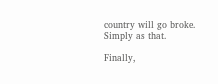country will go broke. Simply as that.

Finally,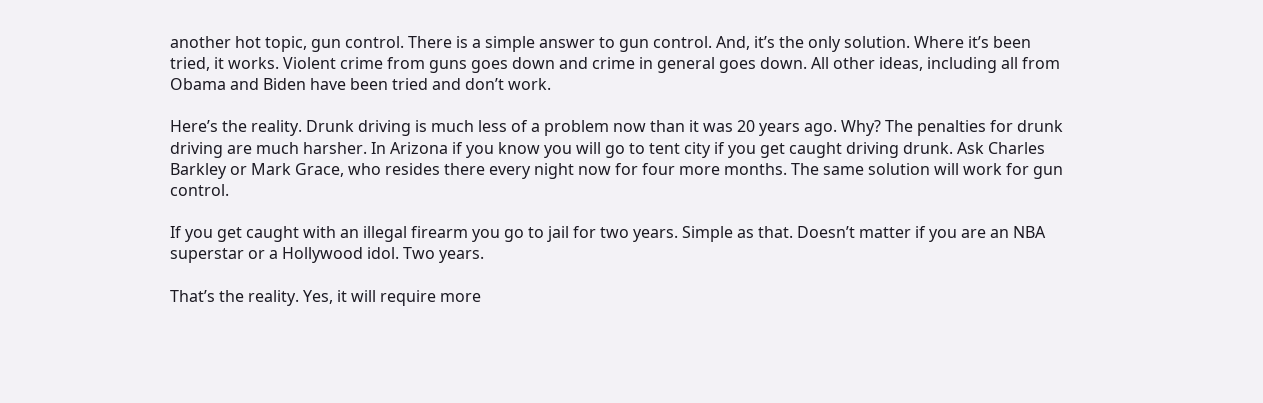another hot topic, gun control. There is a simple answer to gun control. And, it’s the only solution. Where it’s been tried, it works. Violent crime from guns goes down and crime in general goes down. All other ideas, including all from Obama and Biden have been tried and don’t work.

Here’s the reality. Drunk driving is much less of a problem now than it was 20 years ago. Why? The penalties for drunk driving are much harsher. In Arizona if you know you will go to tent city if you get caught driving drunk. Ask Charles Barkley or Mark Grace, who resides there every night now for four more months. The same solution will work for gun control.

If you get caught with an illegal firearm you go to jail for two years. Simple as that. Doesn’t matter if you are an NBA superstar or a Hollywood idol. Two years.

That’s the reality. Yes, it will require more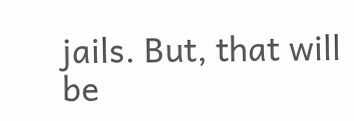jails. But, that will be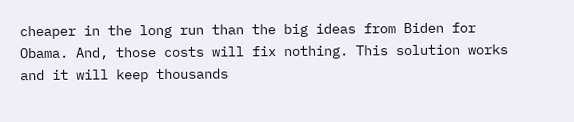cheaper in the long run than the big ideas from Biden for Obama. And, those costs will fix nothing. This solution works and it will keep thousands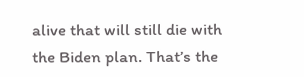alive that will still die with the Biden plan. That’s the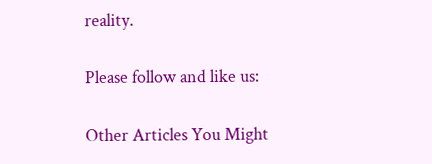reality.

Please follow and like us:

Other Articles You Might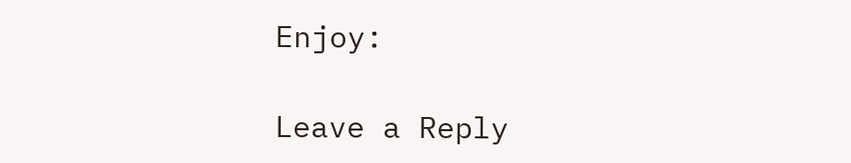Enjoy:

Leave a Reply